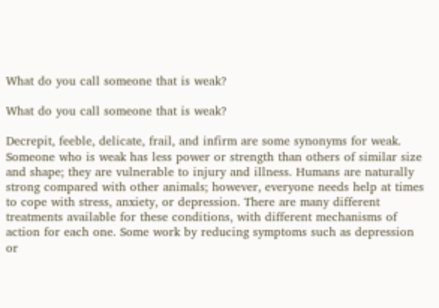What do you call someone that is weak?

What do you call someone that is weak?

Decrepit, feeble, delicate, frail, and infirm are some synonyms for weak. Someone who is weak has less power or strength than others of similar size and shape; they are vulnerable to injury and illness. Humans are naturally strong compared with other animals; however, everyone needs help at times to cope with stress, anxiety, or depression. There are many different treatments available for these conditions, with different mechanisms of action for each one. Some work by reducing symptoms such as depression or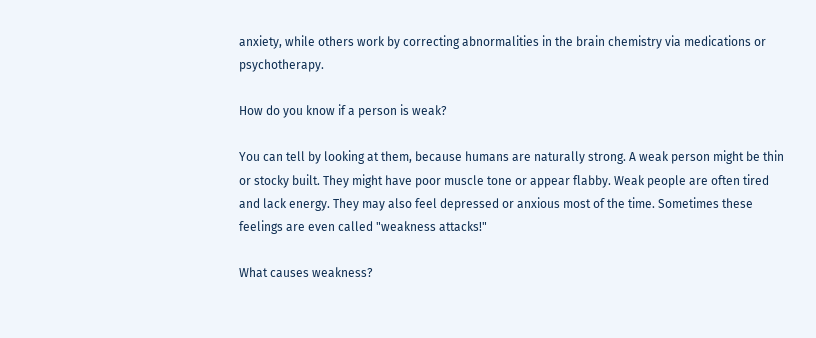anxiety, while others work by correcting abnormalities in the brain chemistry via medications or psychotherapy.

How do you know if a person is weak?

You can tell by looking at them, because humans are naturally strong. A weak person might be thin or stocky built. They might have poor muscle tone or appear flabby. Weak people are often tired and lack energy. They may also feel depressed or anxious most of the time. Sometimes these feelings are even called "weakness attacks!"

What causes weakness?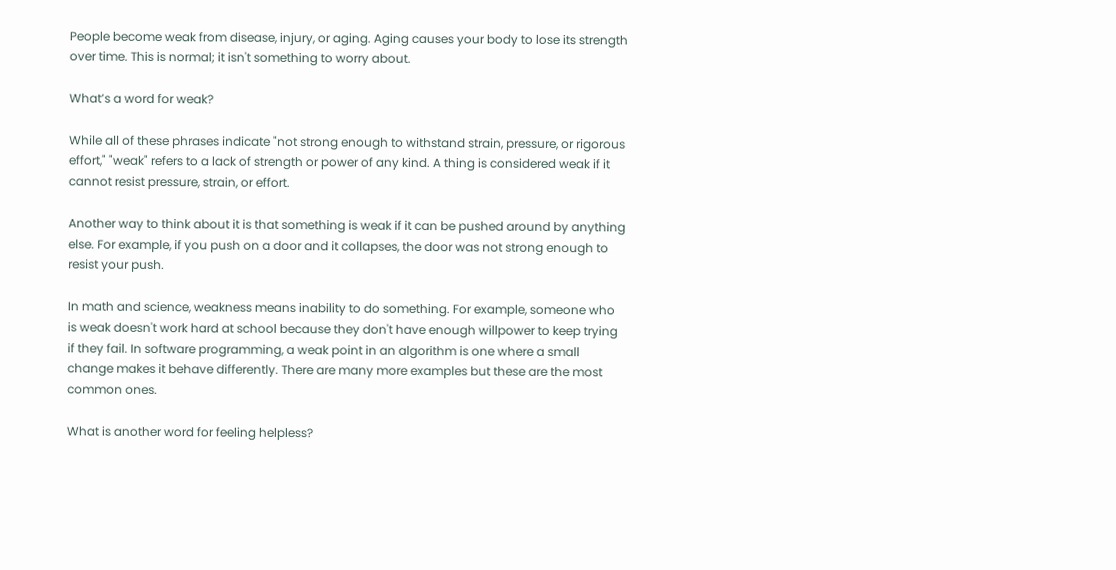People become weak from disease, injury, or aging. Aging causes your body to lose its strength over time. This is normal; it isn't something to worry about.

What’s a word for weak?

While all of these phrases indicate "not strong enough to withstand strain, pressure, or rigorous effort," "weak" refers to a lack of strength or power of any kind. A thing is considered weak if it cannot resist pressure, strain, or effort.

Another way to think about it is that something is weak if it can be pushed around by anything else. For example, if you push on a door and it collapses, the door was not strong enough to resist your push.

In math and science, weakness means inability to do something. For example, someone who is weak doesn't work hard at school because they don't have enough willpower to keep trying if they fail. In software programming, a weak point in an algorithm is one where a small change makes it behave differently. There are many more examples but these are the most common ones.

What is another word for feeling helpless?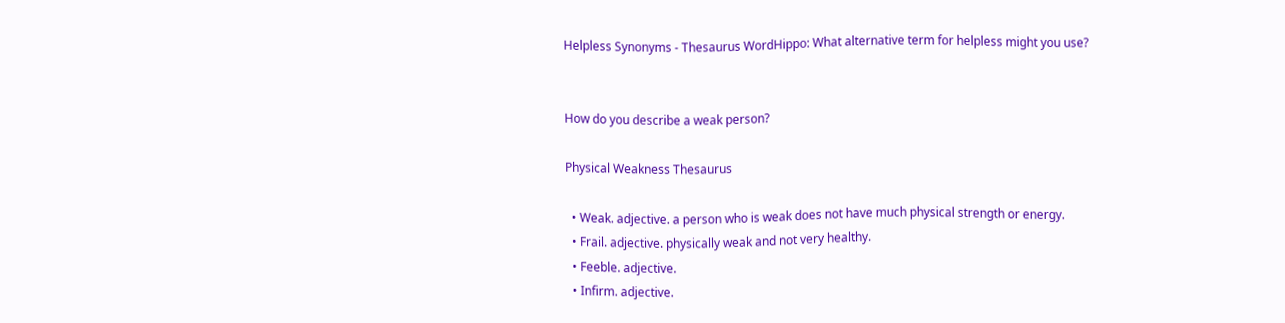Helpless Synonyms - Thesaurus WordHippo: What alternative term for helpless might you use?


How do you describe a weak person?

Physical Weakness Thesaurus

  • Weak. adjective. a person who is weak does not have much physical strength or energy.
  • Frail. adjective. physically weak and not very healthy.
  • Feeble. adjective.
  • Infirm. adjective.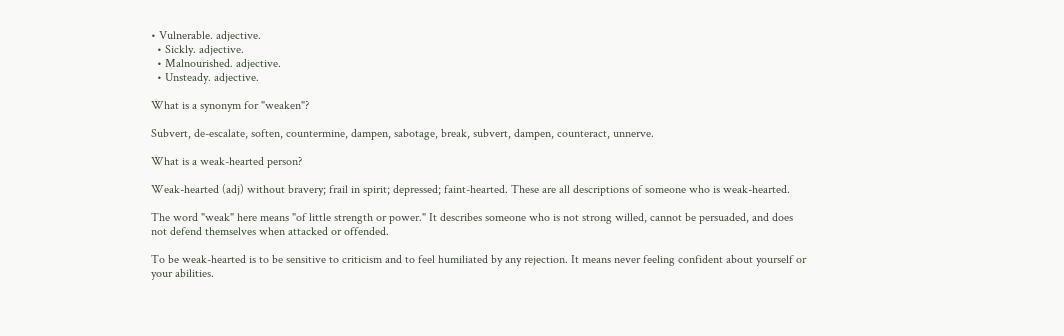• Vulnerable. adjective.
  • Sickly. adjective.
  • Malnourished. adjective.
  • Unsteady. adjective.

What is a synonym for "weaken"?

Subvert, de-escalate, soften, countermine, dampen, sabotage, break, subvert, dampen, counteract, unnerve.

What is a weak-hearted person?

Weak-hearted (adj) without bravery; frail in spirit; depressed; faint-hearted. These are all descriptions of someone who is weak-hearted.

The word "weak" here means "of little strength or power." It describes someone who is not strong willed, cannot be persuaded, and does not defend themselves when attacked or offended.

To be weak-hearted is to be sensitive to criticism and to feel humiliated by any rejection. It means never feeling confident about yourself or your abilities.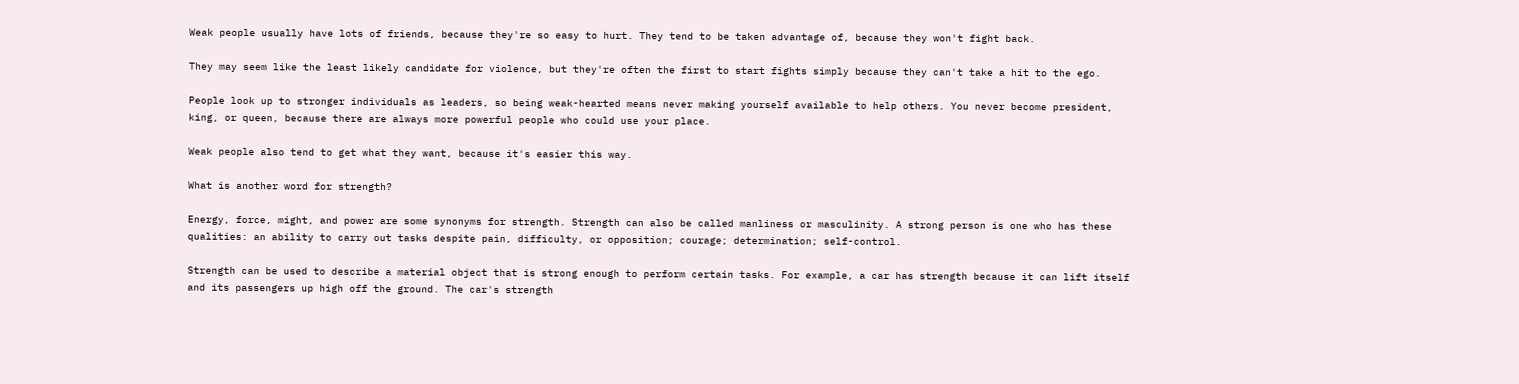Weak people usually have lots of friends, because they're so easy to hurt. They tend to be taken advantage of, because they won't fight back.

They may seem like the least likely candidate for violence, but they're often the first to start fights simply because they can't take a hit to the ego.

People look up to stronger individuals as leaders, so being weak-hearted means never making yourself available to help others. You never become president, king, or queen, because there are always more powerful people who could use your place.

Weak people also tend to get what they want, because it's easier this way.

What is another word for strength?

Energy, force, might, and power are some synonyms for strength. Strength can also be called manliness or masculinity. A strong person is one who has these qualities: an ability to carry out tasks despite pain, difficulty, or opposition; courage; determination; self-control.

Strength can be used to describe a material object that is strong enough to perform certain tasks. For example, a car has strength because it can lift itself and its passengers up high off the ground. The car's strength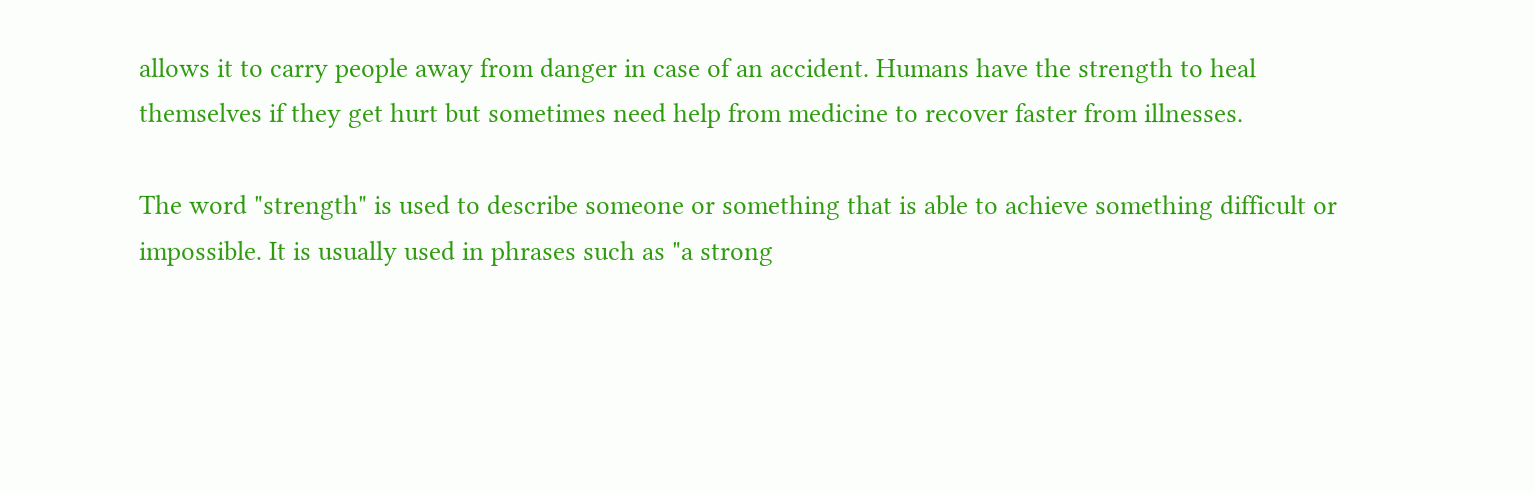allows it to carry people away from danger in case of an accident. Humans have the strength to heal themselves if they get hurt but sometimes need help from medicine to recover faster from illnesses.

The word "strength" is used to describe someone or something that is able to achieve something difficult or impossible. It is usually used in phrases such as "a strong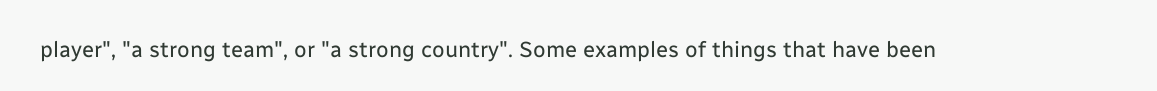player", "a strong team", or "a strong country". Some examples of things that have been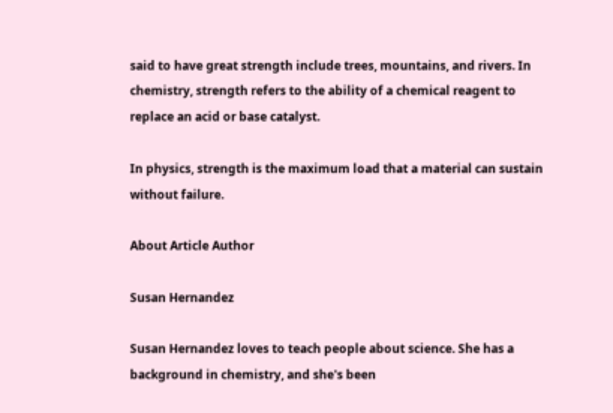said to have great strength include trees, mountains, and rivers. In chemistry, strength refers to the ability of a chemical reagent to replace an acid or base catalyst.

In physics, strength is the maximum load that a material can sustain without failure.

About Article Author

Susan Hernandez

Susan Hernandez loves to teach people about science. She has a background in chemistry, and she's been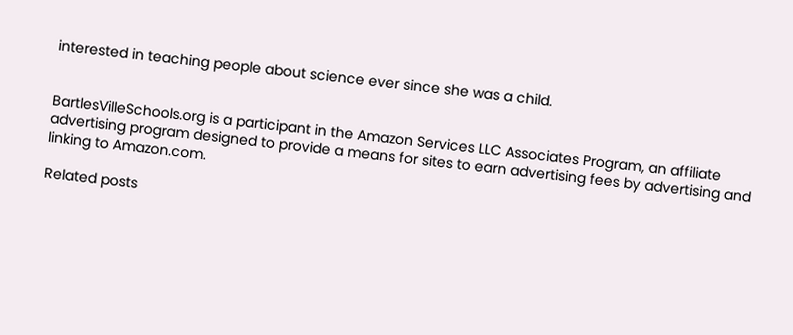interested in teaching people about science ever since she was a child.


BartlesVilleSchools.org is a participant in the Amazon Services LLC Associates Program, an affiliate advertising program designed to provide a means for sites to earn advertising fees by advertising and linking to Amazon.com.

Related posts